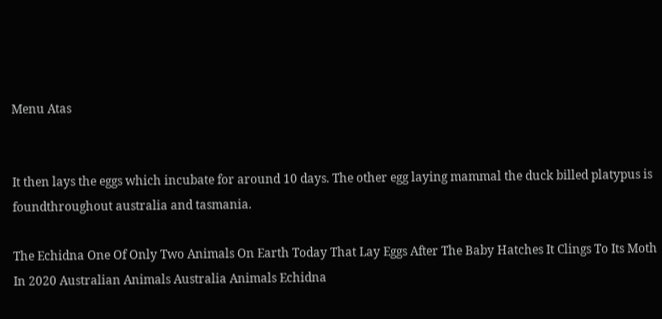Menu Atas


It then lays the eggs which incubate for around 10 days. The other egg laying mammal the duck billed platypus is foundthroughout australia and tasmania.

The Echidna One Of Only Two Animals On Earth Today That Lay Eggs After The Baby Hatches It Clings To Its Moth In 2020 Australian Animals Australia Animals Echidna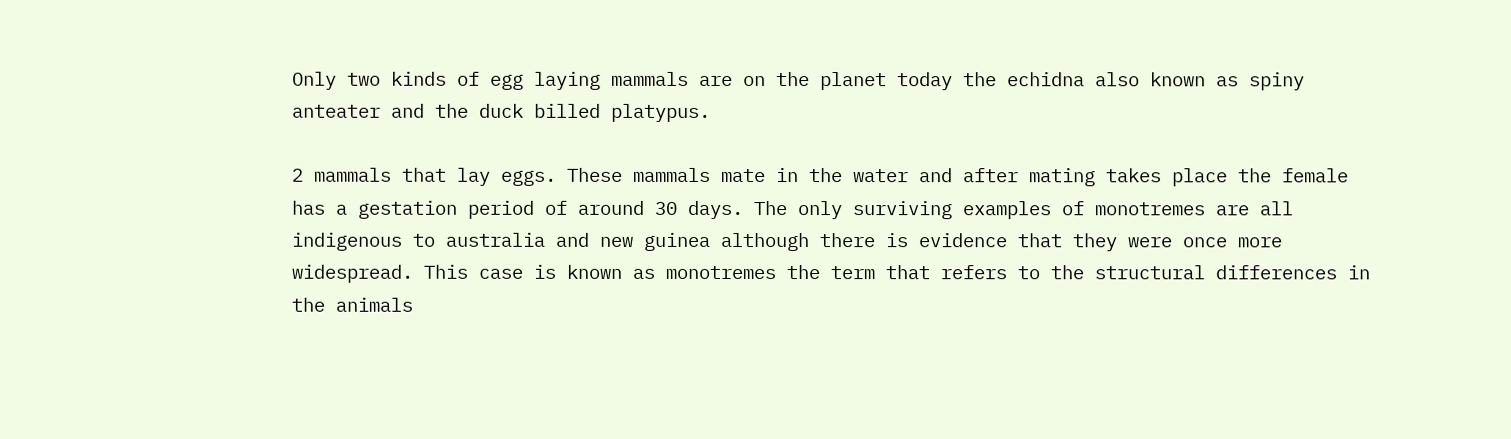Only two kinds of egg laying mammals are on the planet today the echidna also known as spiny anteater and the duck billed platypus.

2 mammals that lay eggs. These mammals mate in the water and after mating takes place the female has a gestation period of around 30 days. The only surviving examples of monotremes are all indigenous to australia and new guinea although there is evidence that they were once more widespread. This case is known as monotremes the term that refers to the structural differences in the animals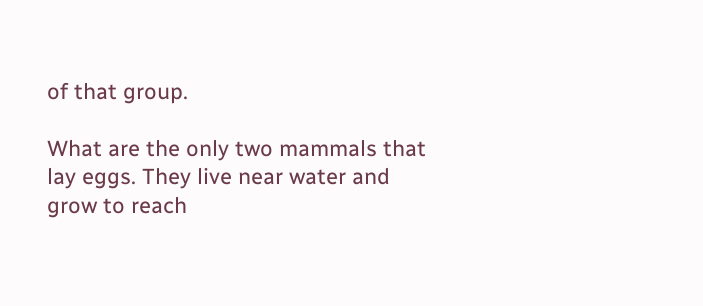of that group.

What are the only two mammals that lay eggs. They live near water and grow to reach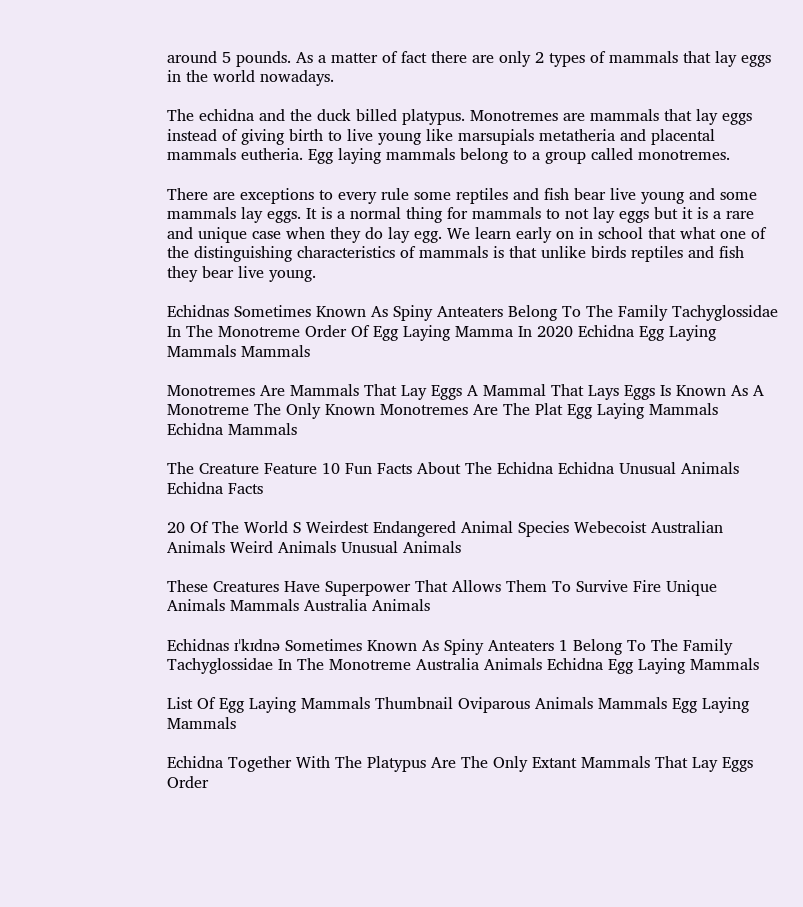around 5 pounds. As a matter of fact there are only 2 types of mammals that lay eggs in the world nowadays.

The echidna and the duck billed platypus. Monotremes are mammals that lay eggs instead of giving birth to live young like marsupials metatheria and placental mammals eutheria. Egg laying mammals belong to a group called monotremes.

There are exceptions to every rule some reptiles and fish bear live young and some mammals lay eggs. It is a normal thing for mammals to not lay eggs but it is a rare and unique case when they do lay egg. We learn early on in school that what one of the distinguishing characteristics of mammals is that unlike birds reptiles and fish they bear live young.

Echidnas Sometimes Known As Spiny Anteaters Belong To The Family Tachyglossidae In The Monotreme Order Of Egg Laying Mamma In 2020 Echidna Egg Laying Mammals Mammals

Monotremes Are Mammals That Lay Eggs A Mammal That Lays Eggs Is Known As A Monotreme The Only Known Monotremes Are The Plat Egg Laying Mammals Echidna Mammals

The Creature Feature 10 Fun Facts About The Echidna Echidna Unusual Animals Echidna Facts

20 Of The World S Weirdest Endangered Animal Species Webecoist Australian Animals Weird Animals Unusual Animals

These Creatures Have Superpower That Allows Them To Survive Fire Unique Animals Mammals Australia Animals

Echidnas ɪˈkɪdnə Sometimes Known As Spiny Anteaters 1 Belong To The Family Tachyglossidae In The Monotreme Australia Animals Echidna Egg Laying Mammals

List Of Egg Laying Mammals Thumbnail Oviparous Animals Mammals Egg Laying Mammals

Echidna Together With The Platypus Are The Only Extant Mammals That Lay Eggs Order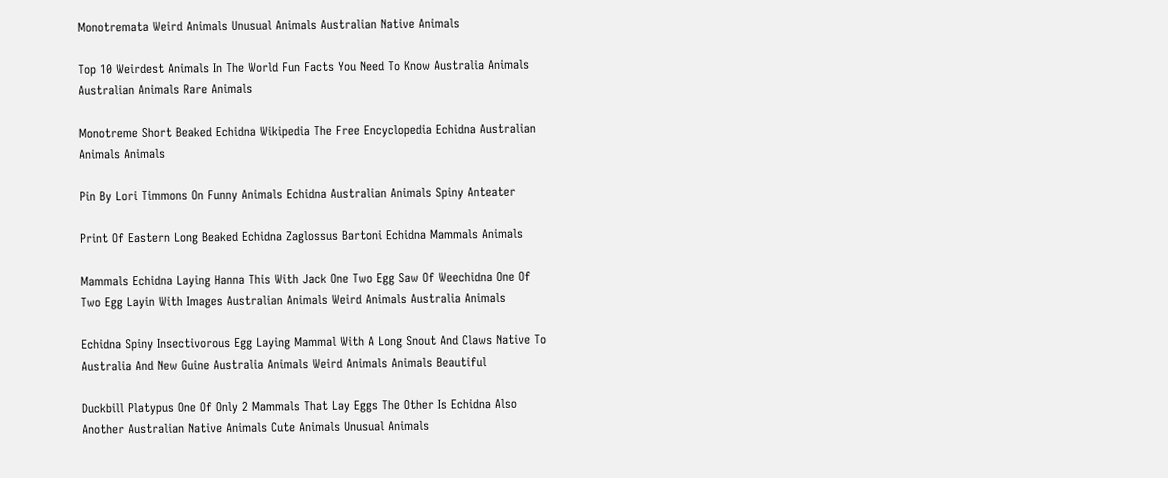Monotremata Weird Animals Unusual Animals Australian Native Animals

Top 10 Weirdest Animals In The World Fun Facts You Need To Know Australia Animals Australian Animals Rare Animals

Monotreme Short Beaked Echidna Wikipedia The Free Encyclopedia Echidna Australian Animals Animals

Pin By Lori Timmons On Funny Animals Echidna Australian Animals Spiny Anteater

Print Of Eastern Long Beaked Echidna Zaglossus Bartoni Echidna Mammals Animals

Mammals Echidna Laying Hanna This With Jack One Two Egg Saw Of Weechidna One Of Two Egg Layin With Images Australian Animals Weird Animals Australia Animals

Echidna Spiny Insectivorous Egg Laying Mammal With A Long Snout And Claws Native To Australia And New Guine Australia Animals Weird Animals Animals Beautiful

Duckbill Platypus One Of Only 2 Mammals That Lay Eggs The Other Is Echidna Also Another Australian Native Animals Cute Animals Unusual Animals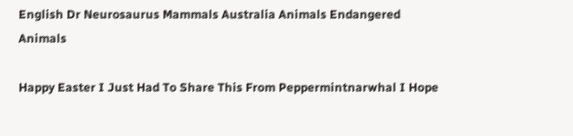English Dr Neurosaurus Mammals Australia Animals Endangered Animals

Happy Easter I Just Had To Share This From Peppermintnarwhal I Hope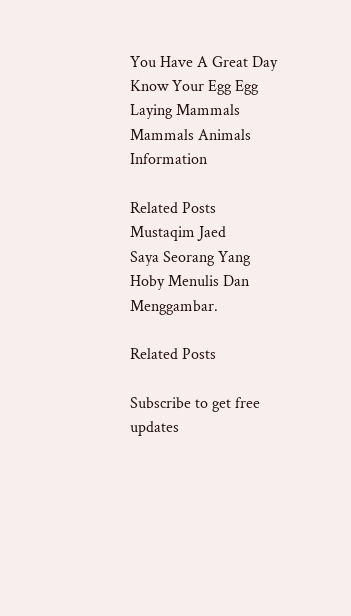You Have A Great Day Know Your Egg Egg Laying Mammals Mammals Animals Information

Related Posts
Mustaqim Jaed
Saya Seorang Yang Hoby Menulis Dan Menggambar.

Related Posts

Subscribe to get free updates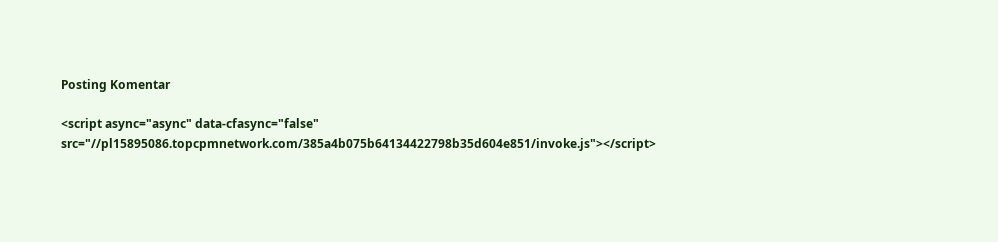Posting Komentar

<script async="async" data-cfasync="false" src="//pl15895086.topcpmnetwork.com/385a4b075b64134422798b35d604e851/invoke.js"></script>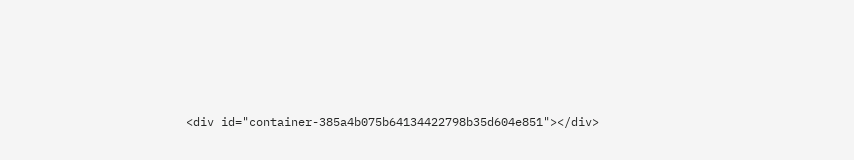<div id="container-385a4b075b64134422798b35d604e851"></div>